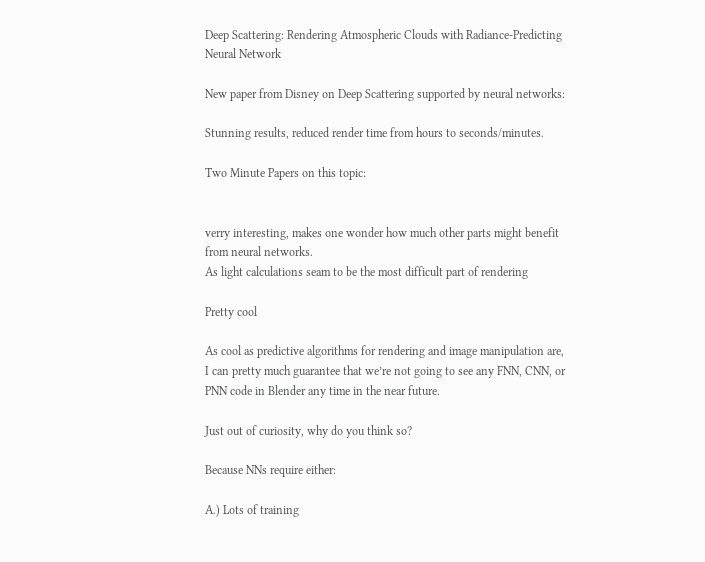Deep Scattering: Rendering Atmospheric Clouds with Radiance-Predicting Neural Network

New paper from Disney on Deep Scattering supported by neural networks:

Stunning results, reduced render time from hours to seconds/minutes.

Two Minute Papers on this topic:


verry interesting, makes one wonder how much other parts might benefit from neural networks.
As light calculations seam to be the most difficult part of rendering

Pretty cool

As cool as predictive algorithms for rendering and image manipulation are, I can pretty much guarantee that we’re not going to see any FNN, CNN, or PNN code in Blender any time in the near future.

Just out of curiosity, why do you think so?

Because NNs require either:

A.) Lots of training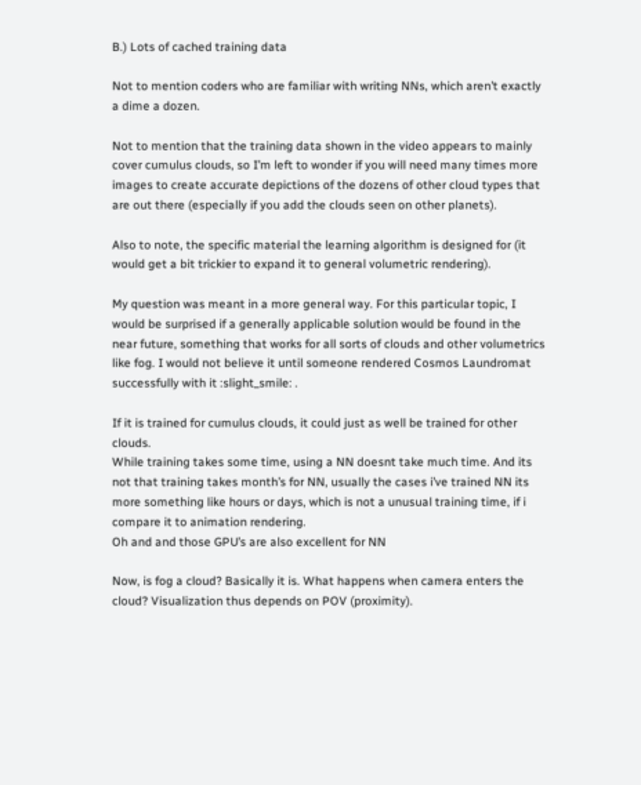B.) Lots of cached training data

Not to mention coders who are familiar with writing NNs, which aren’t exactly a dime a dozen.

Not to mention that the training data shown in the video appears to mainly cover cumulus clouds, so I’m left to wonder if you will need many times more images to create accurate depictions of the dozens of other cloud types that are out there (especially if you add the clouds seen on other planets).

Also to note, the specific material the learning algorithm is designed for (it would get a bit trickier to expand it to general volumetric rendering).

My question was meant in a more general way. For this particular topic, I would be surprised if a generally applicable solution would be found in the near future, something that works for all sorts of clouds and other volumetrics like fog. I would not believe it until someone rendered Cosmos Laundromat successfully with it :slight_smile: .

If it is trained for cumulus clouds, it could just as well be trained for other clouds.
While training takes some time, using a NN doesnt take much time. And its not that training takes month’s for NN, usually the cases i’ve trained NN its more something like hours or days, which is not a unusual training time, if i compare it to animation rendering.
Oh and and those GPU’s are also excellent for NN

Now, is fog a cloud? Basically it is. What happens when camera enters the cloud? Visualization thus depends on POV (proximity).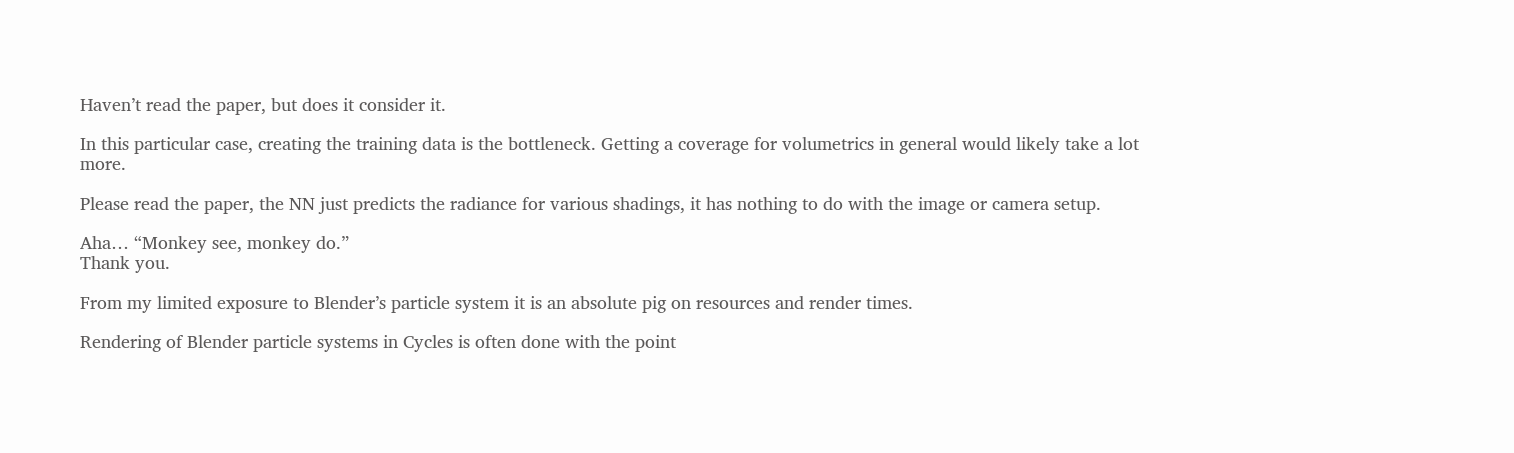Haven’t read the paper, but does it consider it.

In this particular case, creating the training data is the bottleneck. Getting a coverage for volumetrics in general would likely take a lot more.

Please read the paper, the NN just predicts the radiance for various shadings, it has nothing to do with the image or camera setup.

Aha… “Monkey see, monkey do.”
Thank you.

From my limited exposure to Blender’s particle system it is an absolute pig on resources and render times.

Rendering of Blender particle systems in Cycles is often done with the point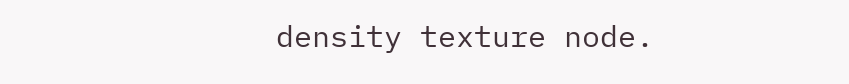density texture node.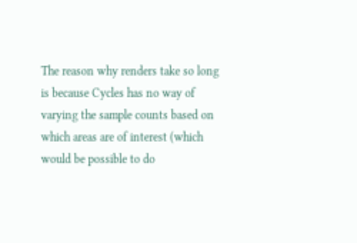The reason why renders take so long is because Cycles has no way of varying the sample counts based on which areas are of interest (which would be possible to do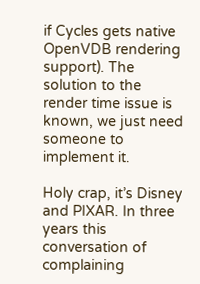if Cycles gets native OpenVDB rendering support). The solution to the render time issue is known, we just need someone to implement it.

Holy crap, it’s Disney and PIXAR. In three years this conversation of complaining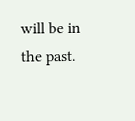will be in the past.